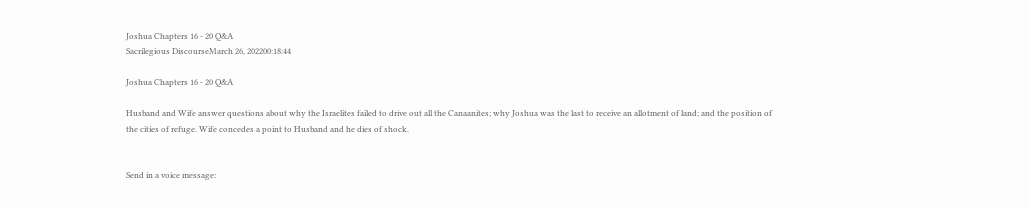Joshua Chapters 16 - 20 Q&A
Sacrilegious DiscourseMarch 26, 202200:18:44

Joshua Chapters 16 - 20 Q&A

Husband and Wife answer questions about why the Israelites failed to drive out all the Canaanites; why Joshua was the last to receive an allotment of land; and the position of the cities of refuge. Wife concedes a point to Husband and he dies of shock.


Send in a voice message: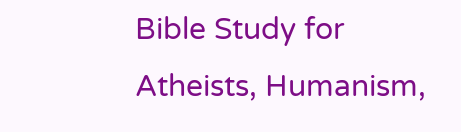Bible Study for Atheists, Humanism,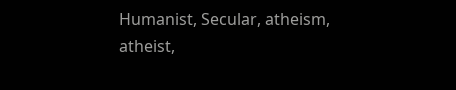Humanist, Secular, atheism, atheist,